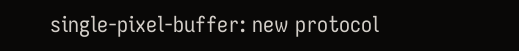single-pixel-buffer: new protocol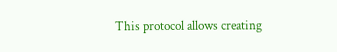This protocol allows creating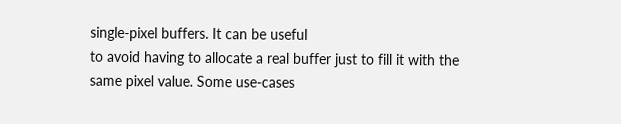single-pixel buffers. It can be useful
to avoid having to allocate a real buffer just to fill it with the
same pixel value. Some use-cases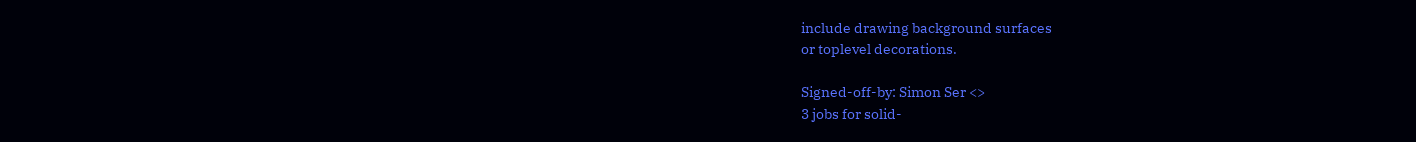include drawing background surfaces
or toplevel decorations.

Signed-off-by: Simon Ser <>
3 jobs for solid-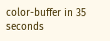color-buffer in 35 seconds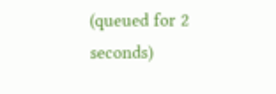(queued for 2 seconds)